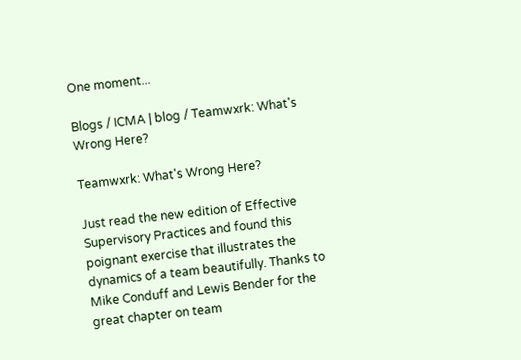One moment...

Blogs / ICMA | blog / Teamwxrk: What's Wrong Here?

Teamwxrk: What's Wrong Here?

Just read the new edition of Effective Supervisory Practices and found this poignant exercise that illustrates the dynamics of a team beautifully. Thanks to Mike Conduff and Lewis Bender for the great chapter on team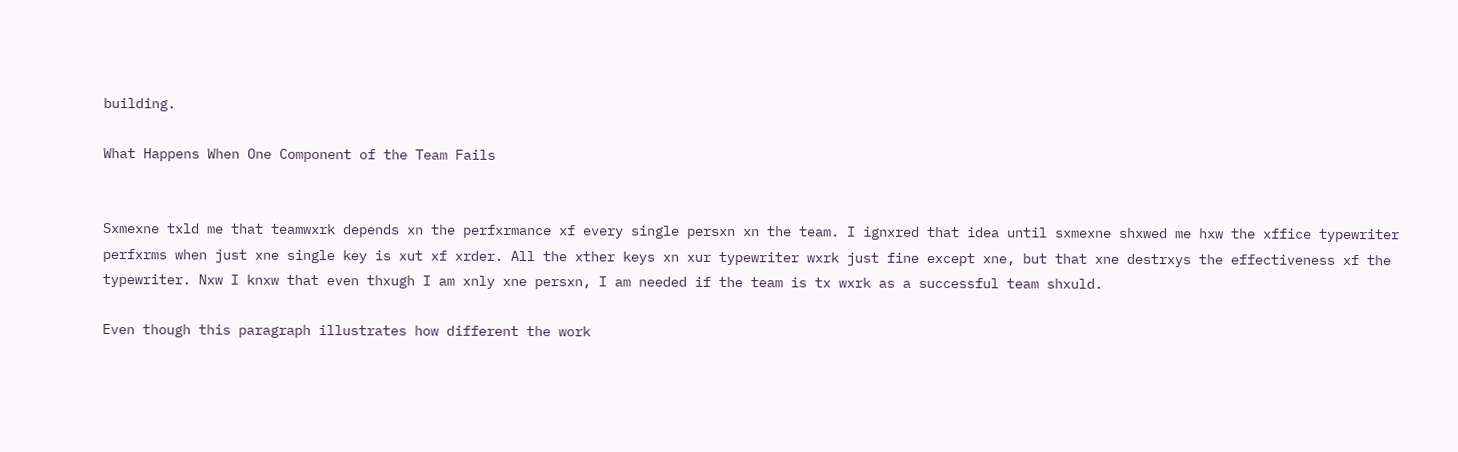building.

What Happens When One Component of the Team Fails


Sxmexne txld me that teamwxrk depends xn the perfxrmance xf every single persxn xn the team. I ignxred that idea until sxmexne shxwed me hxw the xffice typewriter perfxrms when just xne single key is xut xf xrder. All the xther keys xn xur typewriter wxrk just fine except xne, but that xne destrxys the effectiveness xf the typewriter. Nxw I knxw that even thxugh I am xnly xne persxn, I am needed if the team is tx wxrk as a successful team shxuld.

Even though this paragraph illustrates how different the work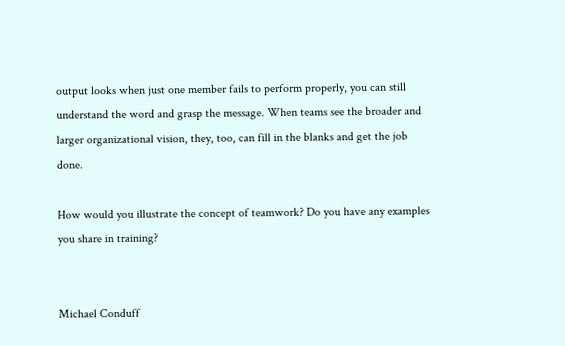output looks when just one member fails to perform properly, you can still understand the word and grasp the message. When teams see the broader and larger organizational vision, they, too, can fill in the blanks and get the job done.

How would you illustrate the concept of teamwork? Do you have any examples you share in training?


Michael Conduff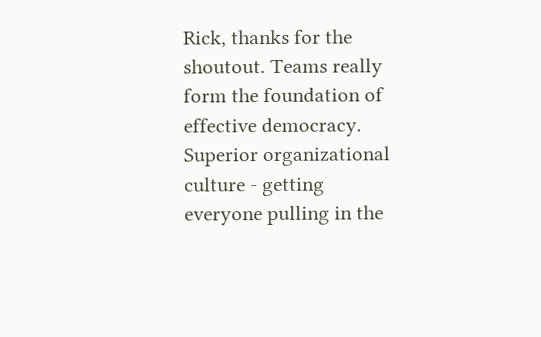Rick, thanks for the shoutout. Teams really form the foundation of effective democracy. Superior organizational culture - getting everyone pulling in the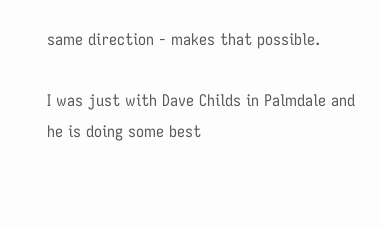same direction - makes that possible.

I was just with Dave Childs in Palmdale and he is doing some best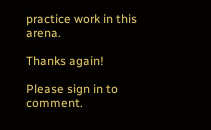practice work in this arena.

Thanks again!

Please sign in to comment.